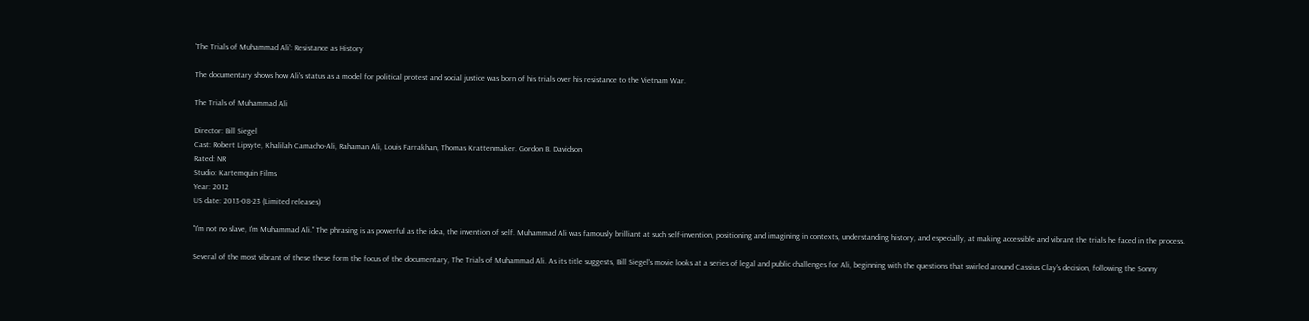'The Trials of Muhammad Ali': Resistance as History

The documentary shows how Ali's status as a model for political protest and social justice was born of his trials over his resistance to the Vietnam War.

The Trials of Muhammad Ali

Director: Bill Siegel
Cast: Robert Lipsyte, Khalilah Camacho-Ali, Rahaman Ali, Louis Farrakhan, Thomas Krattenmaker. Gordon B. Davidson
Rated: NR
Studio: Kartemquin Films
Year: 2012
US date: 2013-08-23 (Limited releases)

"I'm not no slave, I'm Muhammad Ali." The phrasing is as powerful as the idea, the invention of self. Muhammad Ali was famously brilliant at such self-invention, positioning and imagining in contexts, understanding history, and especially, at making accessible and vibrant the trials he faced in the process.

Several of the most vibrant of these these form the focus of the documentary, The Trials of Muhammad Ali. As its title suggests, Bill Siegel's movie looks at a series of legal and public challenges for Ali, beginning with the questions that swirled around Cassius Clay's decision, following the Sonny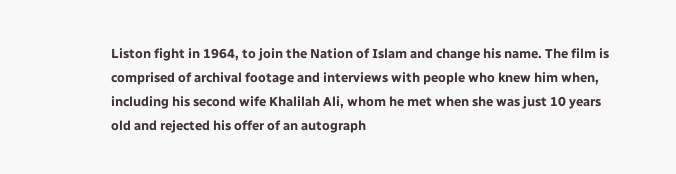Liston fight in 1964, to join the Nation of Islam and change his name. The film is comprised of archival footage and interviews with people who knew him when, including his second wife Khalilah Ali, whom he met when she was just 10 years old and rejected his offer of an autograph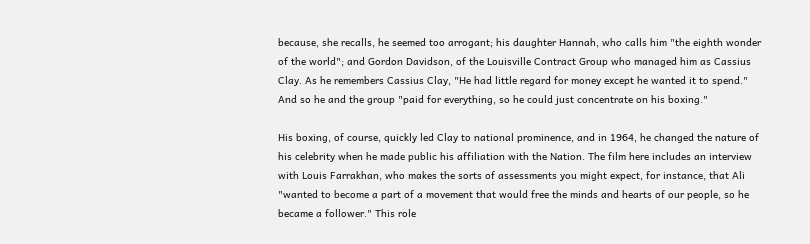because, she recalls, he seemed too arrogant; his daughter Hannah, who calls him "the eighth wonder of the world"; and Gordon Davidson, of the Louisville Contract Group who managed him as Cassius Clay. As he remembers Cassius Clay, "He had little regard for money except he wanted it to spend." And so he and the group "paid for everything, so he could just concentrate on his boxing."

His boxing, of course, quickly led Clay to national prominence, and in 1964, he changed the nature of his celebrity when he made public his affiliation with the Nation. The film here includes an interview with Louis Farrakhan, who makes the sorts of assessments you might expect, for instance, that Ali "wanted to become a part of a movement that would free the minds and hearts of our people, so he became a follower." This role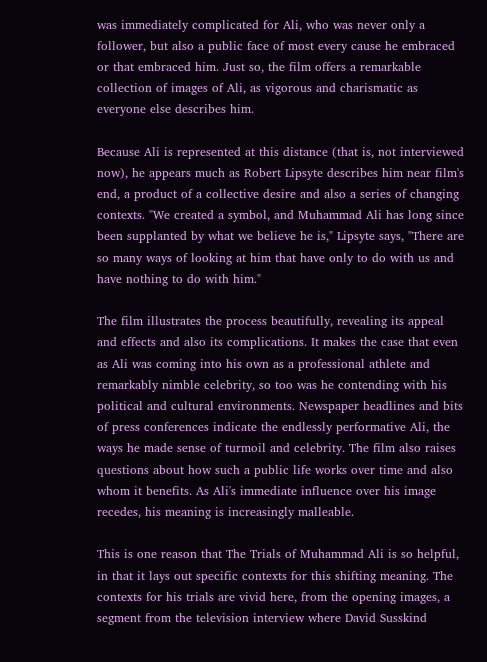was immediately complicated for Ali, who was never only a follower, but also a public face of most every cause he embraced or that embraced him. Just so, the film offers a remarkable collection of images of Ali, as vigorous and charismatic as everyone else describes him.

Because Ali is represented at this distance (that is, not interviewed now), he appears much as Robert Lipsyte describes him near film's end, a product of a collective desire and also a series of changing contexts. "We created a symbol, and Muhammad Ali has long since been supplanted by what we believe he is," Lipsyte says, "There are so many ways of looking at him that have only to do with us and have nothing to do with him."

The film illustrates the process beautifully, revealing its appeal and effects and also its complications. It makes the case that even as Ali was coming into his own as a professional athlete and remarkably nimble celebrity, so too was he contending with his political and cultural environments. Newspaper headlines and bits of press conferences indicate the endlessly performative Ali, the ways he made sense of turmoil and celebrity. The film also raises questions about how such a public life works over time and also whom it benefits. As Ali's immediate influence over his image recedes, his meaning is increasingly malleable.

This is one reason that The Trials of Muhammad Ali is so helpful, in that it lays out specific contexts for this shifting meaning. The contexts for his trials are vivid here, from the opening images, a segment from the television interview where David Susskind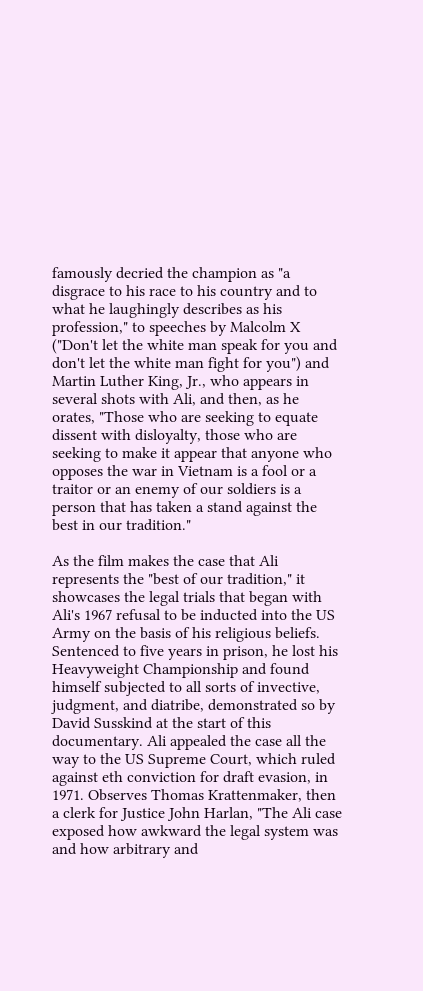famously decried the champion as "a disgrace to his race to his country and to what he laughingly describes as his profession," to speeches by Malcolm X ("Don't let the white man speak for you and don't let the white man fight for you") and Martin Luther King, Jr., who appears in several shots with Ali, and then, as he orates, "Those who are seeking to equate dissent with disloyalty, those who are seeking to make it appear that anyone who opposes the war in Vietnam is a fool or a traitor or an enemy of our soldiers is a person that has taken a stand against the best in our tradition."

As the film makes the case that Ali represents the "best of our tradition," it showcases the legal trials that began with Ali's 1967 refusal to be inducted into the US Army on the basis of his religious beliefs. Sentenced to five years in prison, he lost his Heavyweight Championship and found himself subjected to all sorts of invective, judgment, and diatribe, demonstrated so by David Susskind at the start of this documentary. Ali appealed the case all the way to the US Supreme Court, which ruled against eth conviction for draft evasion, in 1971. Observes Thomas Krattenmaker, then a clerk for Justice John Harlan, "The Ali case exposed how awkward the legal system was and how arbitrary and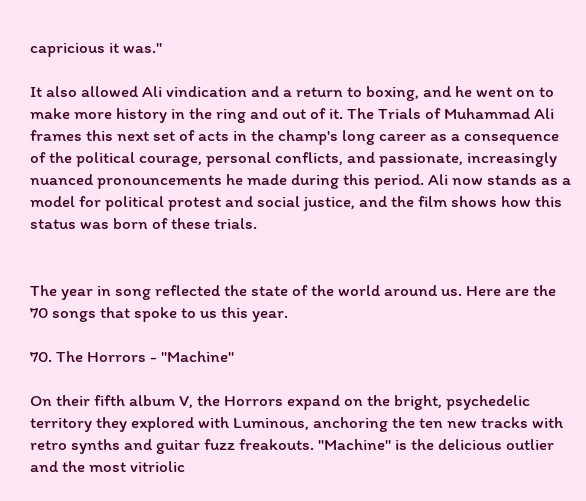capricious it was."

It also allowed Ali vindication and a return to boxing, and he went on to make more history in the ring and out of it. The Trials of Muhammad Ali frames this next set of acts in the champ's long career as a consequence of the political courage, personal conflicts, and passionate, increasingly nuanced pronouncements he made during this period. Ali now stands as a model for political protest and social justice, and the film shows how this status was born of these trials.


The year in song reflected the state of the world around us. Here are the 70 songs that spoke to us this year.

70. The Horrors - "Machine"

On their fifth album V, the Horrors expand on the bright, psychedelic territory they explored with Luminous, anchoring the ten new tracks with retro synths and guitar fuzz freakouts. "Machine" is the delicious outlier and the most vitriolic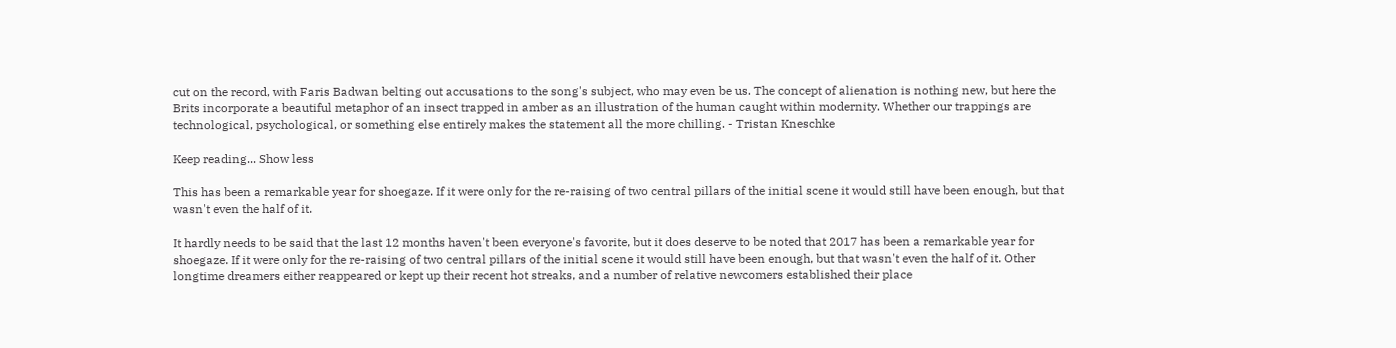cut on the record, with Faris Badwan belting out accusations to the song's subject, who may even be us. The concept of alienation is nothing new, but here the Brits incorporate a beautiful metaphor of an insect trapped in amber as an illustration of the human caught within modernity. Whether our trappings are technological, psychological, or something else entirely makes the statement all the more chilling. - Tristan Kneschke

Keep reading... Show less

This has been a remarkable year for shoegaze. If it were only for the re-raising of two central pillars of the initial scene it would still have been enough, but that wasn't even the half of it.

It hardly needs to be said that the last 12 months haven't been everyone's favorite, but it does deserve to be noted that 2017 has been a remarkable year for shoegaze. If it were only for the re-raising of two central pillars of the initial scene it would still have been enough, but that wasn't even the half of it. Other longtime dreamers either reappeared or kept up their recent hot streaks, and a number of relative newcomers established their place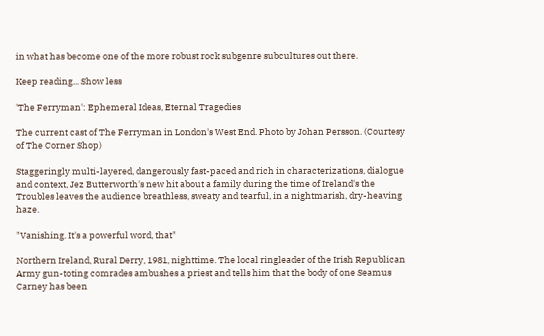in what has become one of the more robust rock subgenre subcultures out there.

Keep reading... Show less

'The Ferryman': Ephemeral Ideas, Eternal Tragedies

The current cast of The Ferryman in London's West End. Photo by Johan Persson. (Courtesy of The Corner Shop)

Staggeringly multi-layered, dangerously fast-paced and rich in characterizations, dialogue and context, Jez Butterworth's new hit about a family during the time of Ireland's the Troubles leaves the audience breathless, sweaty and tearful, in a nightmarish, dry-heaving haze.

"Vanishing. It's a powerful word, that"

Northern Ireland, Rural Derry, 1981, nighttime. The local ringleader of the Irish Republican Army gun-toting comrades ambushes a priest and tells him that the body of one Seamus Carney has been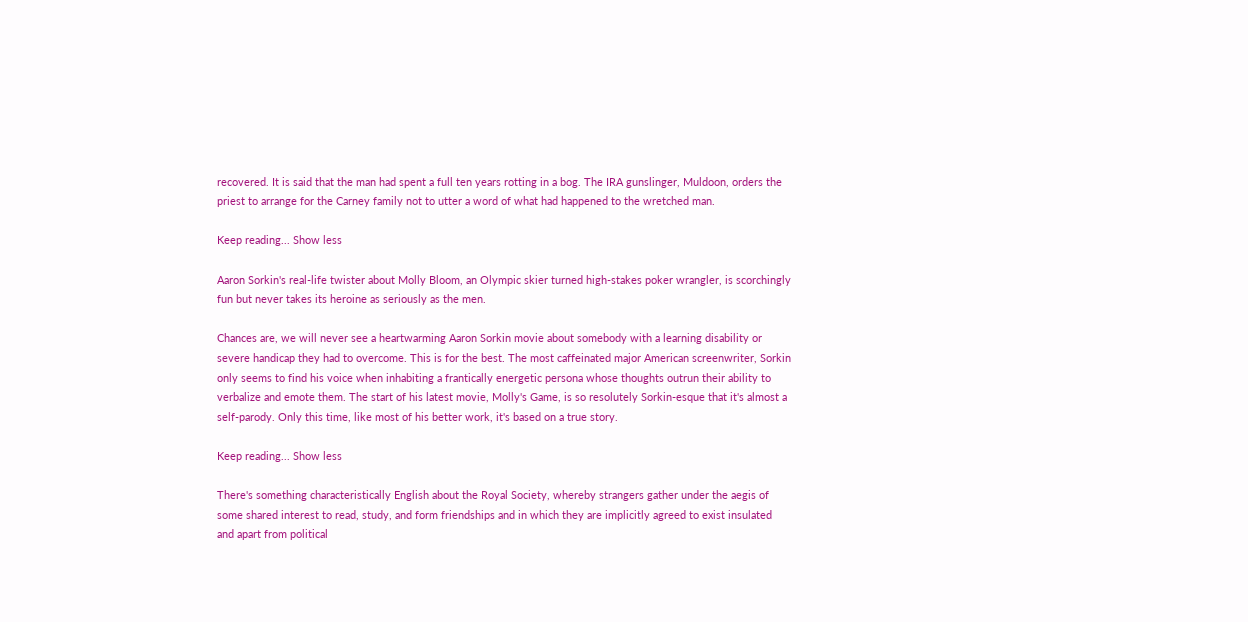recovered. It is said that the man had spent a full ten years rotting in a bog. The IRA gunslinger, Muldoon, orders the priest to arrange for the Carney family not to utter a word of what had happened to the wretched man.

Keep reading... Show less

Aaron Sorkin's real-life twister about Molly Bloom, an Olympic skier turned high-stakes poker wrangler, is scorchingly fun but never takes its heroine as seriously as the men.

Chances are, we will never see a heartwarming Aaron Sorkin movie about somebody with a learning disability or severe handicap they had to overcome. This is for the best. The most caffeinated major American screenwriter, Sorkin only seems to find his voice when inhabiting a frantically energetic persona whose thoughts outrun their ability to verbalize and emote them. The start of his latest movie, Molly's Game, is so resolutely Sorkin-esque that it's almost a self-parody. Only this time, like most of his better work, it's based on a true story.

Keep reading... Show less

There's something characteristically English about the Royal Society, whereby strangers gather under the aegis of some shared interest to read, study, and form friendships and in which they are implicitly agreed to exist insulated and apart from political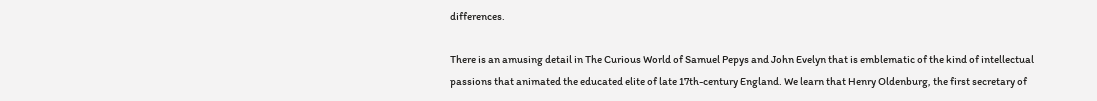differences.

There is an amusing detail in The Curious World of Samuel Pepys and John Evelyn that is emblematic of the kind of intellectual passions that animated the educated elite of late 17th-century England. We learn that Henry Oldenburg, the first secretary of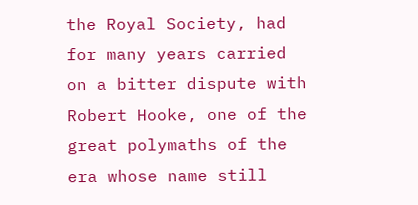the Royal Society, had for many years carried on a bitter dispute with Robert Hooke, one of the great polymaths of the era whose name still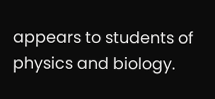appears to students of physics and biology.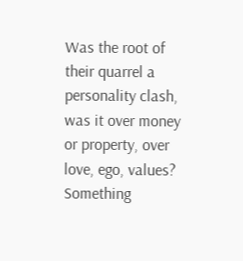Was the root of their quarrel a personality clash, was it over money or property, over love, ego, values? Something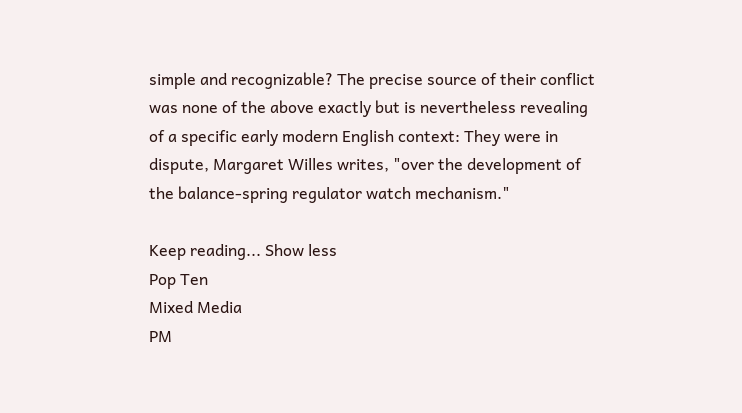simple and recognizable? The precise source of their conflict was none of the above exactly but is nevertheless revealing of a specific early modern English context: They were in dispute, Margaret Willes writes, "over the development of the balance-spring regulator watch mechanism."

Keep reading... Show less
Pop Ten
Mixed Media
PM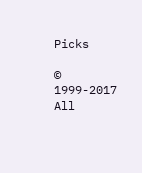Picks

© 1999-2017 All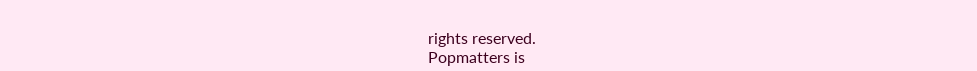rights reserved.
Popmatters is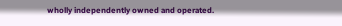wholly independently owned and operated.